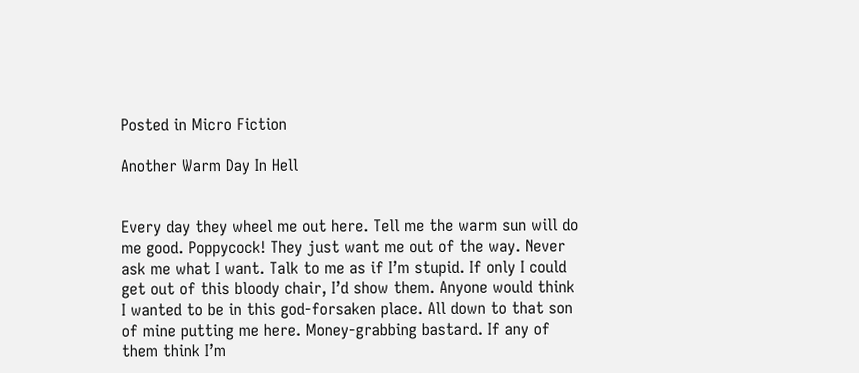Posted in Micro Fiction

Another Warm Day In Hell


Every day they wheel me out here. Tell me the warm sun will do me good. Poppycock! They just want me out of the way. Never ask me what I want. Talk to me as if I’m stupid. If only I could get out of this bloody chair, I’d show them. Anyone would think I wanted to be in this god-forsaken place. All down to that son of mine putting me here. Money-grabbing bastard. If any of them think I’m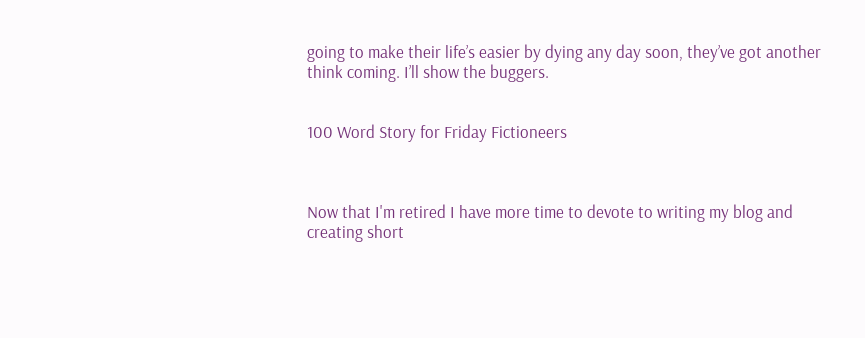going to make their life’s easier by dying any day soon, they’ve got another think coming. I’ll show the buggers.


100 Word Story for Friday Fictioneers



Now that I'm retired I have more time to devote to writing my blog and creating short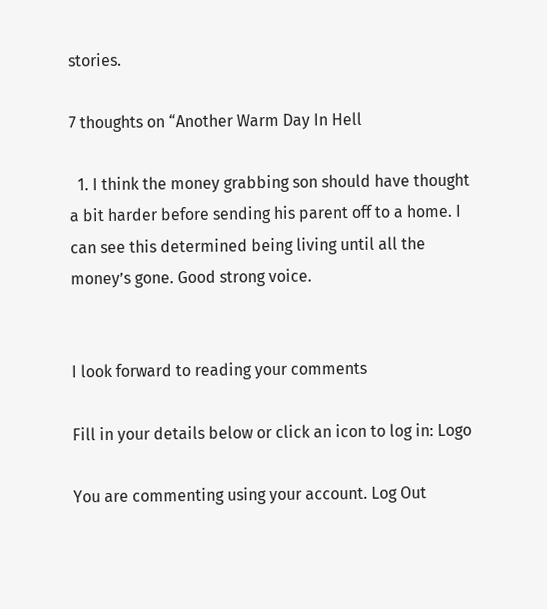stories.

7 thoughts on “Another Warm Day In Hell

  1. I think the money grabbing son should have thought a bit harder before sending his parent off to a home. I can see this determined being living until all the money’s gone. Good strong voice.


I look forward to reading your comments

Fill in your details below or click an icon to log in: Logo

You are commenting using your account. Log Out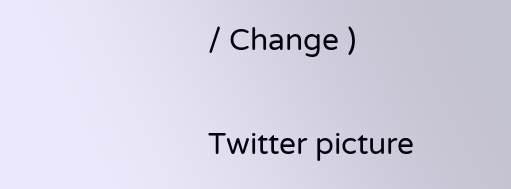/ Change )

Twitter picture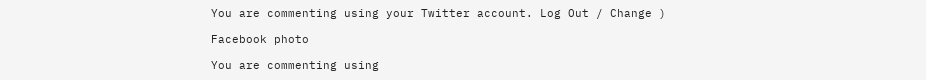You are commenting using your Twitter account. Log Out / Change )

Facebook photo

You are commenting using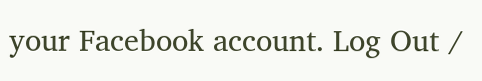your Facebook account. Log Out /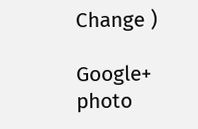Change )

Google+ photo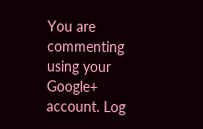You are commenting using your Google+ account. Log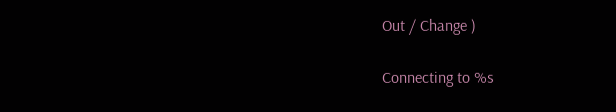Out / Change )

Connecting to %s